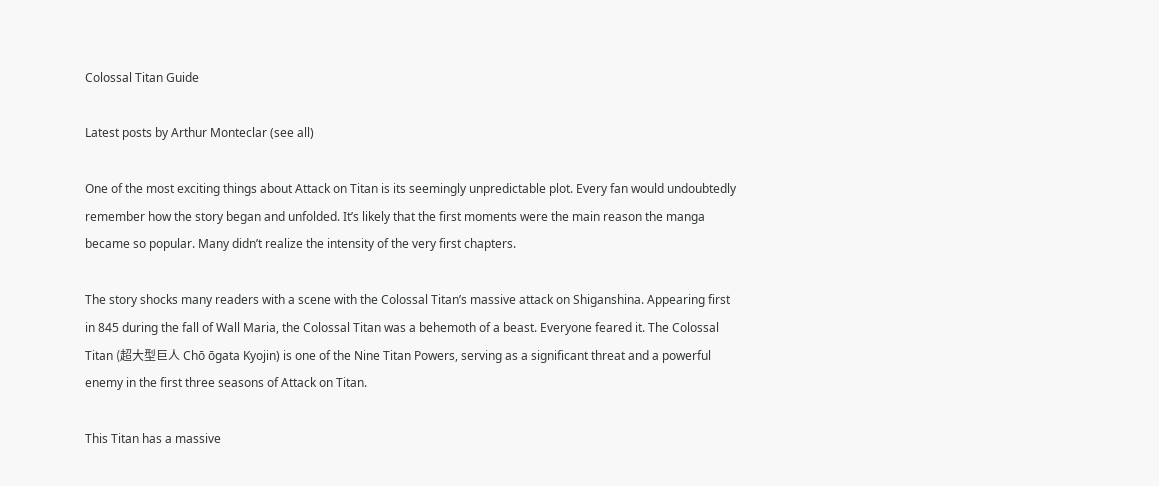Colossal Titan Guide

Latest posts by Arthur Monteclar (see all)

One of the most exciting things about Attack on Titan is its seemingly unpredictable plot. Every fan would undoubtedly remember how the story began and unfolded. It’s likely that the first moments were the main reason the manga became so popular. Many didn’t realize the intensity of the very first chapters.

The story shocks many readers with a scene with the Colossal Titan’s massive attack on Shiganshina. Appearing first in 845 during the fall of Wall Maria, the Colossal Titan was a behemoth of a beast. Everyone feared it. The Colossal Titan (超大型巨人 Chō ōgata Kyojin) is one of the Nine Titan Powers, serving as a significant threat and a powerful enemy in the first three seasons of Attack on Titan.

This Titan has a massive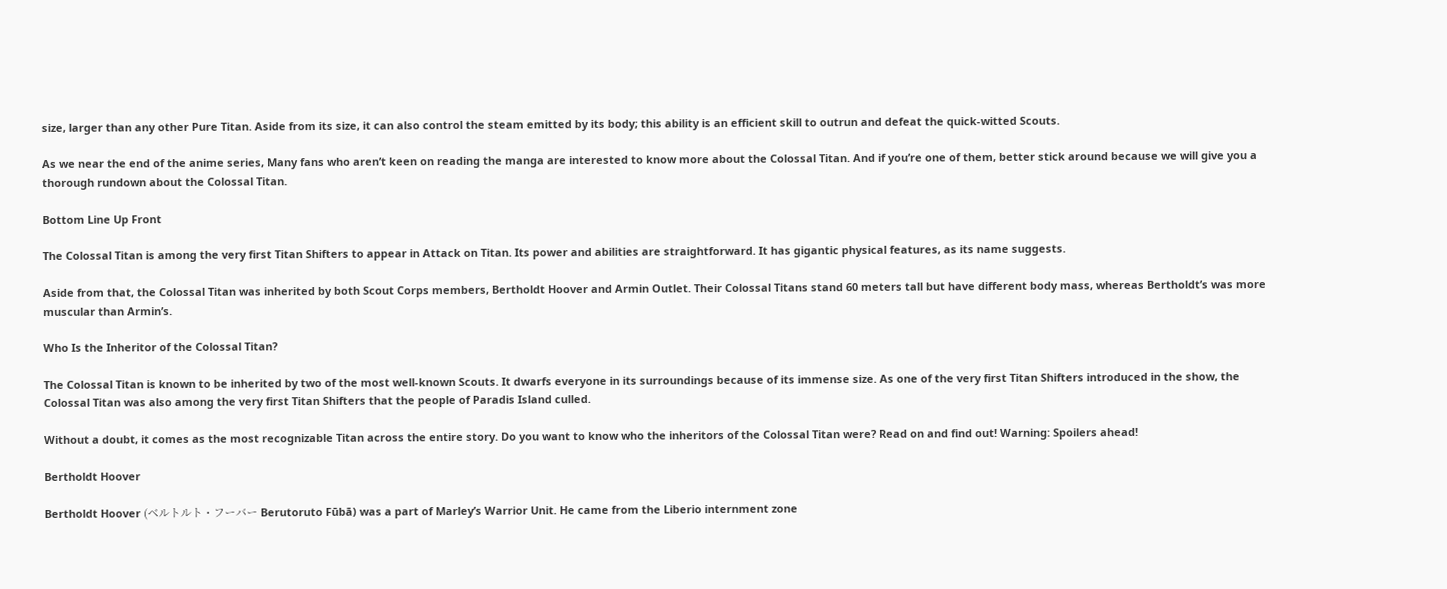size, larger than any other Pure Titan. Aside from its size, it can also control the steam emitted by its body; this ability is an efficient skill to outrun and defeat the quick-witted Scouts.

As we near the end of the anime series, Many fans who aren’t keen on reading the manga are interested to know more about the Colossal Titan. And if you’re one of them, better stick around because we will give you a thorough rundown about the Colossal Titan.

Bottom Line Up Front

The Colossal Titan is among the very first Titan Shifters to appear in Attack on Titan. Its power and abilities are straightforward. It has gigantic physical features, as its name suggests.

Aside from that, the Colossal Titan was inherited by both Scout Corps members, Bertholdt Hoover and Armin Outlet. Their Colossal Titans stand 60 meters tall but have different body mass, whereas Bertholdt’s was more muscular than Armin’s.

Who Is the Inheritor of the Colossal Titan?

The Colossal Titan is known to be inherited by two of the most well-known Scouts. It dwarfs everyone in its surroundings because of its immense size. As one of the very first Titan Shifters introduced in the show, the Colossal Titan was also among the very first Titan Shifters that the people of Paradis Island culled.

Without a doubt, it comes as the most recognizable Titan across the entire story. Do you want to know who the inheritors of the Colossal Titan were? Read on and find out! Warning: Spoilers ahead!

Bertholdt Hoover

Bertholdt Hoover (ベルトルト・フーバー Berutoruto Fūbā) was a part of Marley’s Warrior Unit. He came from the Liberio internment zone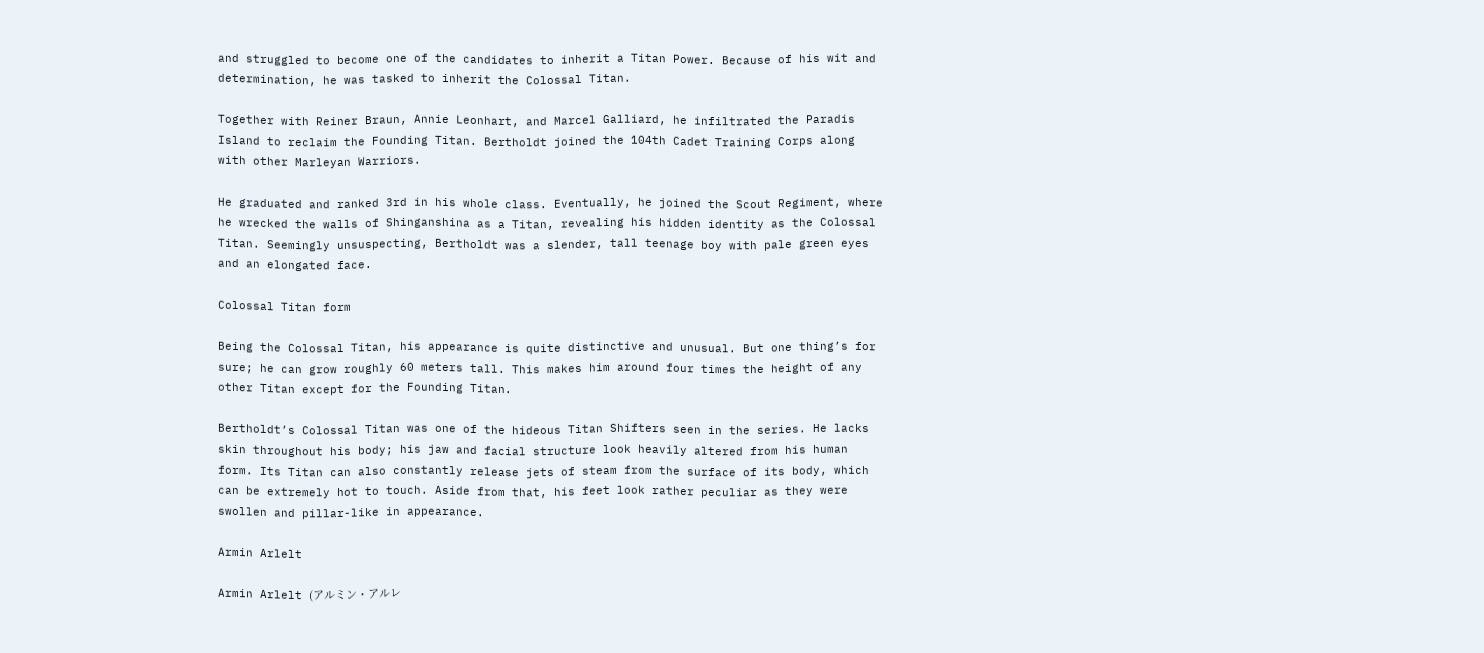and struggled to become one of the candidates to inherit a Titan Power. Because of his wit and determination, he was tasked to inherit the Colossal Titan.

Together with Reiner Braun, Annie Leonhart, and Marcel Galliard, he infiltrated the Paradis Island to reclaim the Founding Titan. Bertholdt joined the 104th Cadet Training Corps along with other Marleyan Warriors.

He graduated and ranked 3rd in his whole class. Eventually, he joined the Scout Regiment, where he wrecked the walls of Shinganshina as a Titan, revealing his hidden identity as the Colossal Titan. Seemingly unsuspecting, Bertholdt was a slender, tall teenage boy with pale green eyes and an elongated face.

Colossal Titan form

Being the Colossal Titan, his appearance is quite distinctive and unusual. But one thing’s for sure; he can grow roughly 60 meters tall. This makes him around four times the height of any other Titan except for the Founding Titan.

Bertholdt’s Colossal Titan was one of the hideous Titan Shifters seen in the series. He lacks skin throughout his body; his jaw and facial structure look heavily altered from his human form. Its Titan can also constantly release jets of steam from the surface of its body, which can be extremely hot to touch. Aside from that, his feet look rather peculiar as they were swollen and pillar-like in appearance.

Armin Arlelt

Armin Arlelt (アルミン・アルレ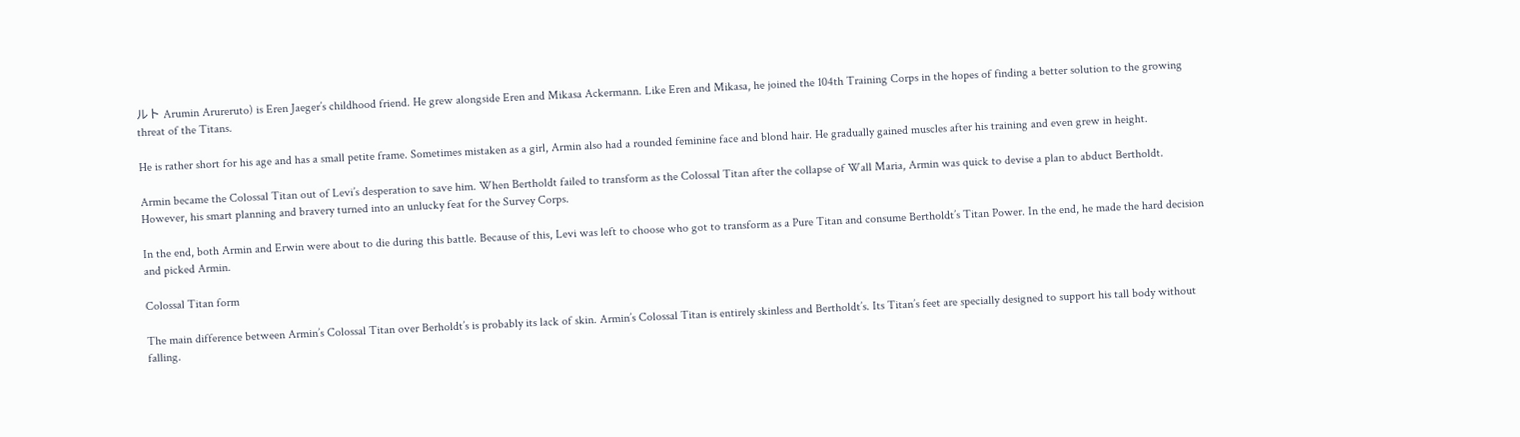ルト Arumin Arureruto) is Eren Jaeger’s childhood friend. He grew alongside Eren and Mikasa Ackermann. Like Eren and Mikasa, he joined the 104th Training Corps in the hopes of finding a better solution to the growing threat of the Titans.

He is rather short for his age and has a small petite frame. Sometimes mistaken as a girl, Armin also had a rounded feminine face and blond hair. He gradually gained muscles after his training and even grew in height.

Armin became the Colossal Titan out of Levi’s desperation to save him. When Bertholdt failed to transform as the Colossal Titan after the collapse of Wall Maria, Armin was quick to devise a plan to abduct Bertholdt. However, his smart planning and bravery turned into an unlucky feat for the Survey Corps.

In the end, both Armin and Erwin were about to die during this battle. Because of this, Levi was left to choose who got to transform as a Pure Titan and consume Bertholdt’s Titan Power. In the end, he made the hard decision and picked Armin.

Colossal Titan form

The main difference between Armin’s Colossal Titan over Berholdt’s is probably its lack of skin. Armin’s Colossal Titan is entirely skinless and Bertholdt’s. Its Titan’s feet are specially designed to support his tall body without falling.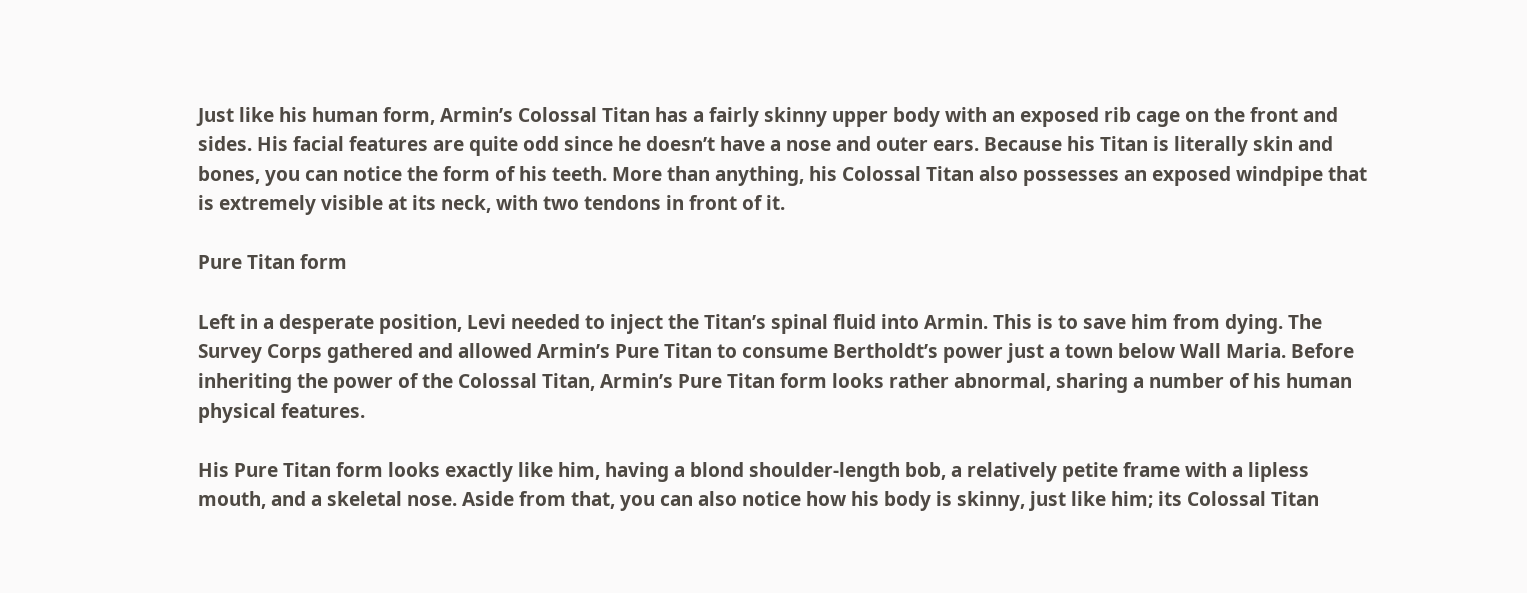Just like his human form, Armin’s Colossal Titan has a fairly skinny upper body with an exposed rib cage on the front and sides. His facial features are quite odd since he doesn’t have a nose and outer ears. Because his Titan is literally skin and bones, you can notice the form of his teeth. More than anything, his Colossal Titan also possesses an exposed windpipe that is extremely visible at its neck, with two tendons in front of it.

Pure Titan form

Left in a desperate position, Levi needed to inject the Titan’s spinal fluid into Armin. This is to save him from dying. The Survey Corps gathered and allowed Armin’s Pure Titan to consume Bertholdt’s power just a town below Wall Maria. Before inheriting the power of the Colossal Titan, Armin’s Pure Titan form looks rather abnormal, sharing a number of his human physical features.

His Pure Titan form looks exactly like him, having a blond shoulder-length bob, a relatively petite frame with a lipless mouth, and a skeletal nose. Aside from that, you can also notice how his body is skinny, just like him; its Colossal Titan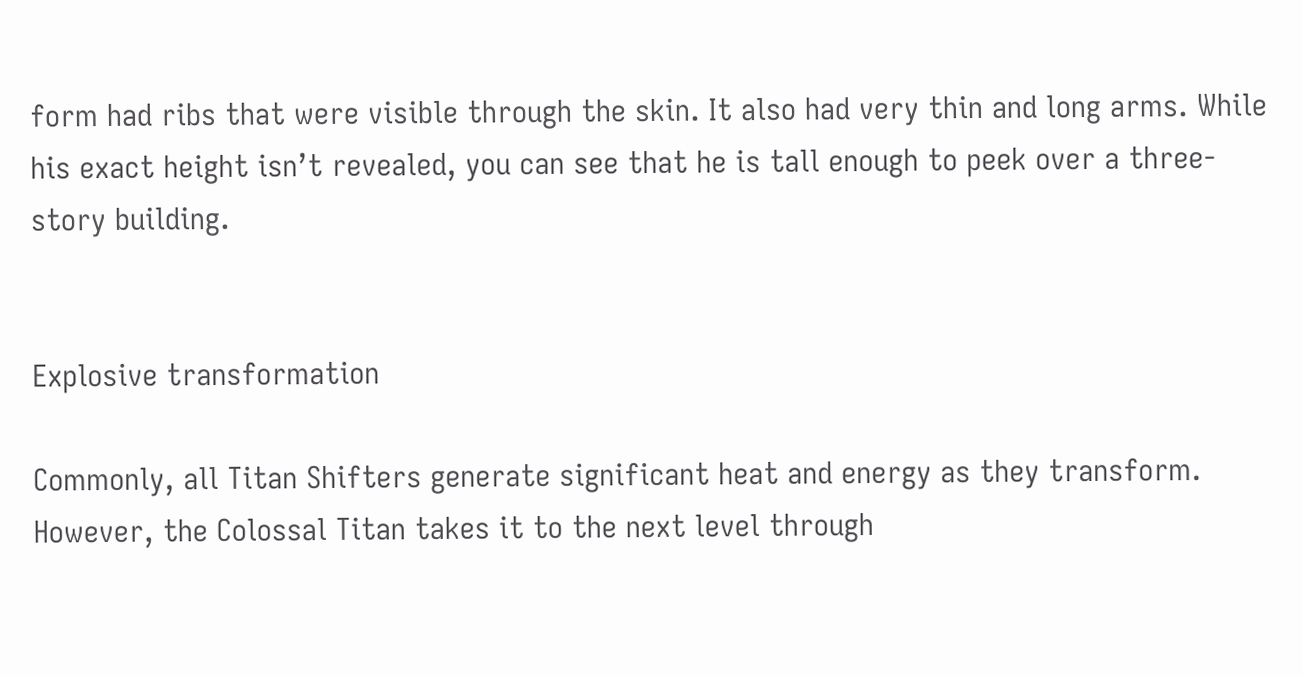form had ribs that were visible through the skin. It also had very thin and long arms. While his exact height isn’t revealed, you can see that he is tall enough to peek over a three-story building.


Explosive transformation

Commonly, all Titan Shifters generate significant heat and energy as they transform. However, the Colossal Titan takes it to the next level through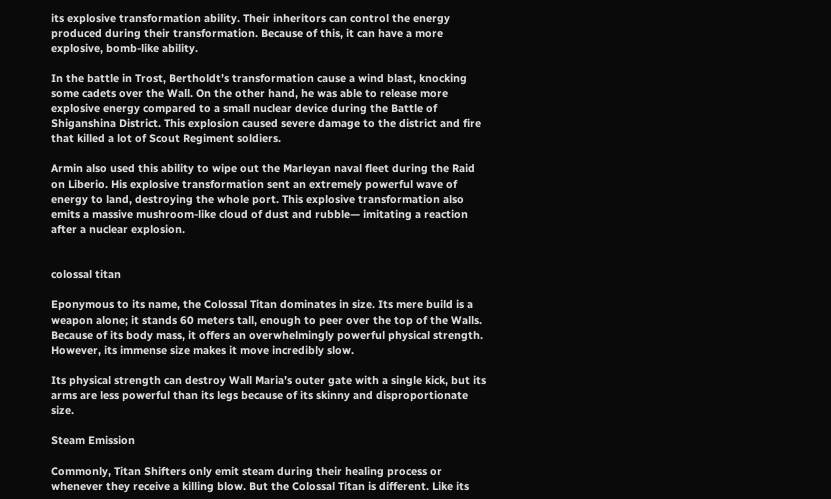its explosive transformation ability. Their inheritors can control the energy produced during their transformation. Because of this, it can have a more explosive, bomb-like ability.

In the battle in Trost, Bertholdt’s transformation cause a wind blast, knocking some cadets over the Wall. On the other hand, he was able to release more explosive energy compared to a small nuclear device during the Battle of Shiganshina District. This explosion caused severe damage to the district and fire that killed a lot of Scout Regiment soldiers.

Armin also used this ability to wipe out the Marleyan naval fleet during the Raid on Liberio. His explosive transformation sent an extremely powerful wave of energy to land, destroying the whole port. This explosive transformation also emits a massive mushroom-like cloud of dust and rubble— imitating a reaction after a nuclear explosion.


colossal titan

Eponymous to its name, the Colossal Titan dominates in size. Its mere build is a weapon alone; it stands 60 meters tall, enough to peer over the top of the Walls. Because of its body mass, it offers an overwhelmingly powerful physical strength. However, its immense size makes it move incredibly slow.

Its physical strength can destroy Wall Maria’s outer gate with a single kick, but its arms are less powerful than its legs because of its skinny and disproportionate size.

Steam Emission

Commonly, Titan Shifters only emit steam during their healing process or whenever they receive a killing blow. But the Colossal Titan is different. Like its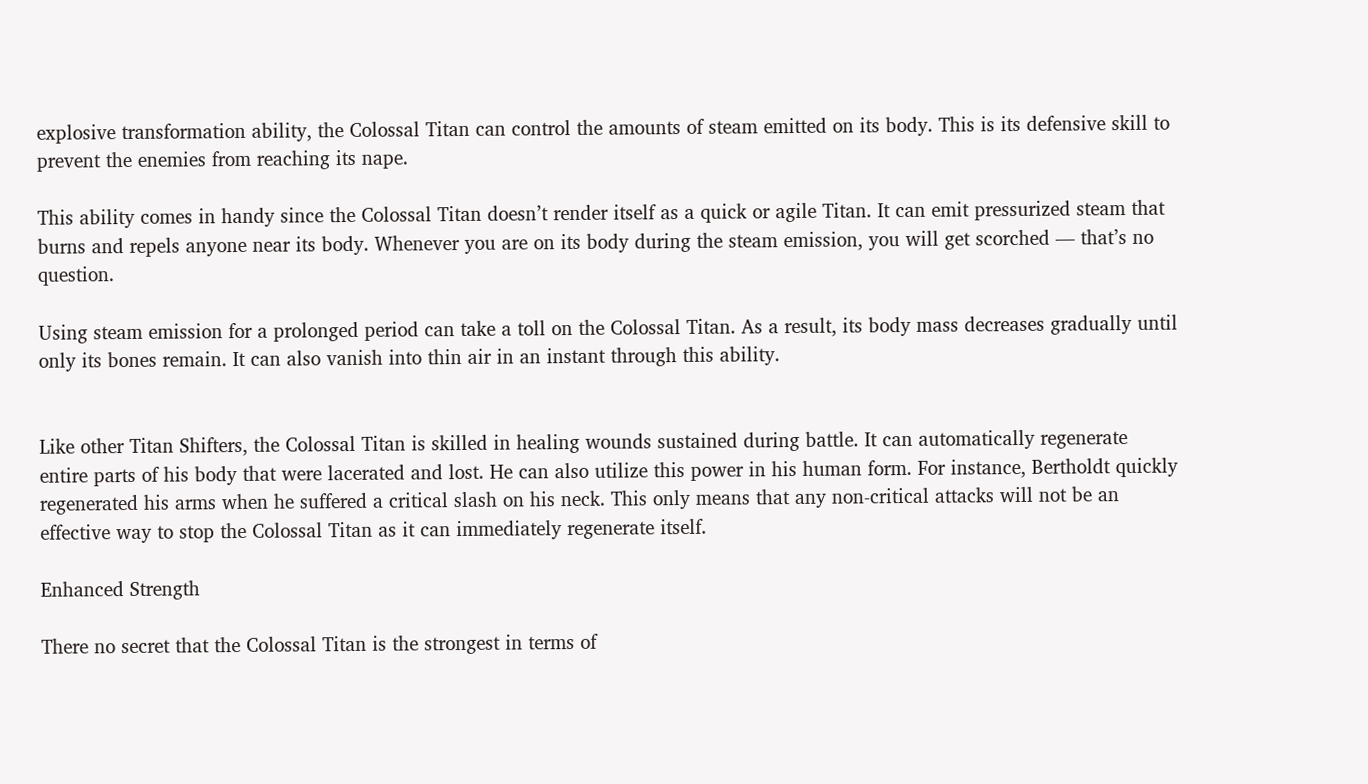explosive transformation ability, the Colossal Titan can control the amounts of steam emitted on its body. This is its defensive skill to prevent the enemies from reaching its nape.

This ability comes in handy since the Colossal Titan doesn’t render itself as a quick or agile Titan. It can emit pressurized steam that burns and repels anyone near its body. Whenever you are on its body during the steam emission, you will get scorched — that’s no question.

Using steam emission for a prolonged period can take a toll on the Colossal Titan. As a result, its body mass decreases gradually until only its bones remain. It can also vanish into thin air in an instant through this ability.


Like other Titan Shifters, the Colossal Titan is skilled in healing wounds sustained during battle. It can automatically regenerate entire parts of his body that were lacerated and lost. He can also utilize this power in his human form. For instance, Bertholdt quickly regenerated his arms when he suffered a critical slash on his neck. This only means that any non-critical attacks will not be an effective way to stop the Colossal Titan as it can immediately regenerate itself.

Enhanced Strength

There no secret that the Colossal Titan is the strongest in terms of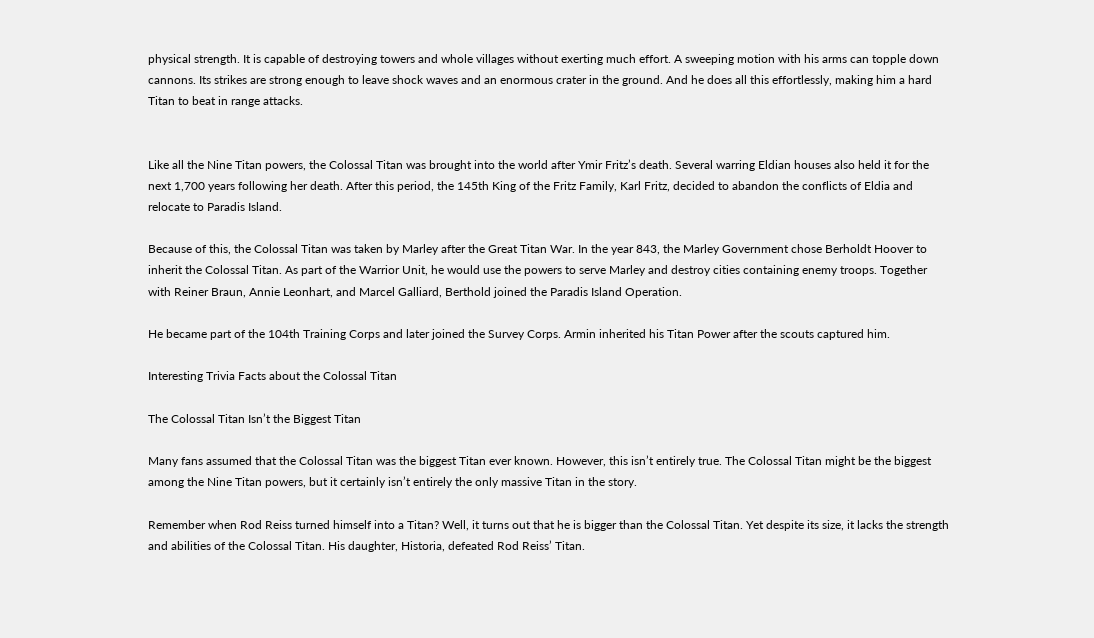physical strength. It is capable of destroying towers and whole villages without exerting much effort. A sweeping motion with his arms can topple down cannons. Its strikes are strong enough to leave shock waves and an enormous crater in the ground. And he does all this effortlessly, making him a hard Titan to beat in range attacks.


Like all the Nine Titan powers, the Colossal Titan was brought into the world after Ymir Fritz’s death. Several warring Eldian houses also held it for the next 1,700 years following her death. After this period, the 145th King of the Fritz Family, Karl Fritz, decided to abandon the conflicts of Eldia and relocate to Paradis Island.

Because of this, the Colossal Titan was taken by Marley after the Great Titan War. In the year 843, the Marley Government chose Berholdt Hoover to inherit the Colossal Titan. As part of the Warrior Unit, he would use the powers to serve Marley and destroy cities containing enemy troops. Together with Reiner Braun, Annie Leonhart, and Marcel Galliard, Berthold joined the Paradis Island Operation.

He became part of the 104th Training Corps and later joined the Survey Corps. Armin inherited his Titan Power after the scouts captured him.

Interesting Trivia Facts about the Colossal Titan

The Colossal Titan Isn’t the Biggest Titan

Many fans assumed that the Colossal Titan was the biggest Titan ever known. However, this isn’t entirely true. The Colossal Titan might be the biggest among the Nine Titan powers, but it certainly isn’t entirely the only massive Titan in the story.

Remember when Rod Reiss turned himself into a Titan? Well, it turns out that he is bigger than the Colossal Titan. Yet despite its size, it lacks the strength and abilities of the Colossal Titan. His daughter, Historia, defeated Rod Reiss’ Titan.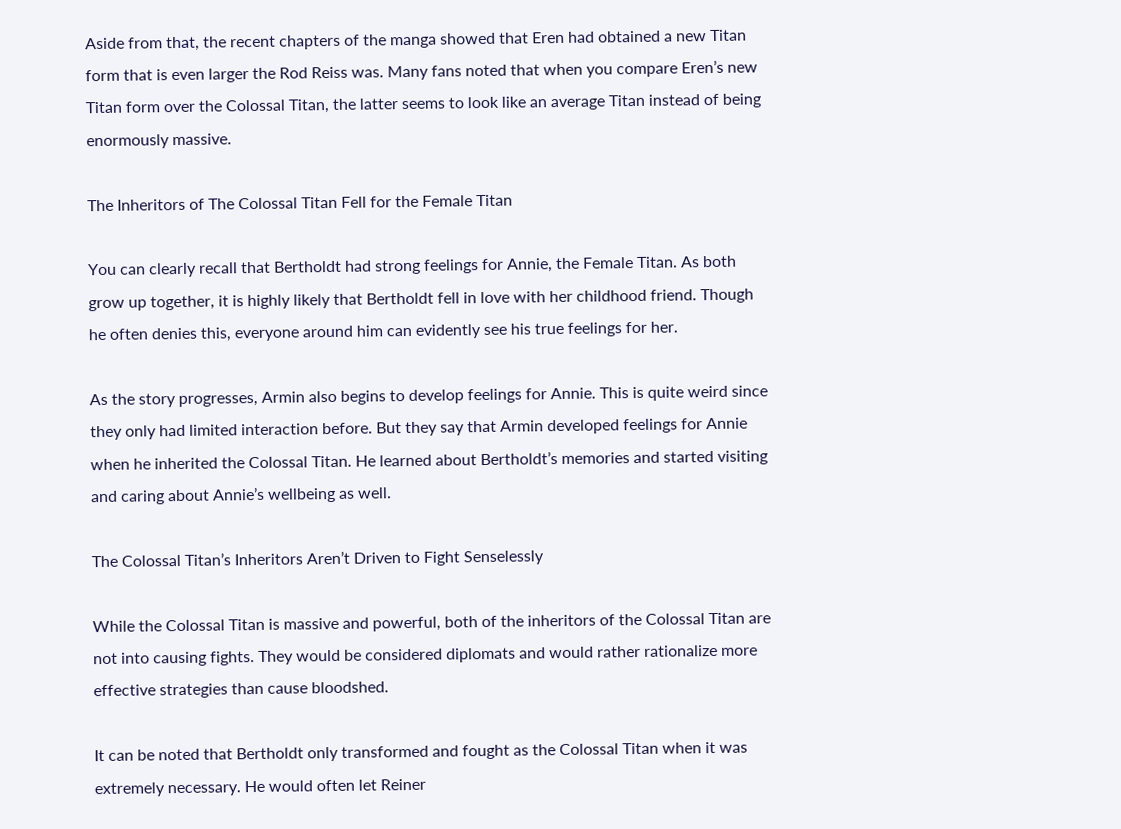Aside from that, the recent chapters of the manga showed that Eren had obtained a new Titan form that is even larger the Rod Reiss was. Many fans noted that when you compare Eren’s new Titan form over the Colossal Titan, the latter seems to look like an average Titan instead of being enormously massive.

The Inheritors of The Colossal Titan Fell for the Female Titan

You can clearly recall that Bertholdt had strong feelings for Annie, the Female Titan. As both grow up together, it is highly likely that Bertholdt fell in love with her childhood friend. Though he often denies this, everyone around him can evidently see his true feelings for her.

As the story progresses, Armin also begins to develop feelings for Annie. This is quite weird since they only had limited interaction before. But they say that Armin developed feelings for Annie when he inherited the Colossal Titan. He learned about Bertholdt’s memories and started visiting and caring about Annie’s wellbeing as well.

The Colossal Titan’s Inheritors Aren’t Driven to Fight Senselessly

While the Colossal Titan is massive and powerful, both of the inheritors of the Colossal Titan are not into causing fights. They would be considered diplomats and would rather rationalize more effective strategies than cause bloodshed.

It can be noted that Bertholdt only transformed and fought as the Colossal Titan when it was extremely necessary. He would often let Reiner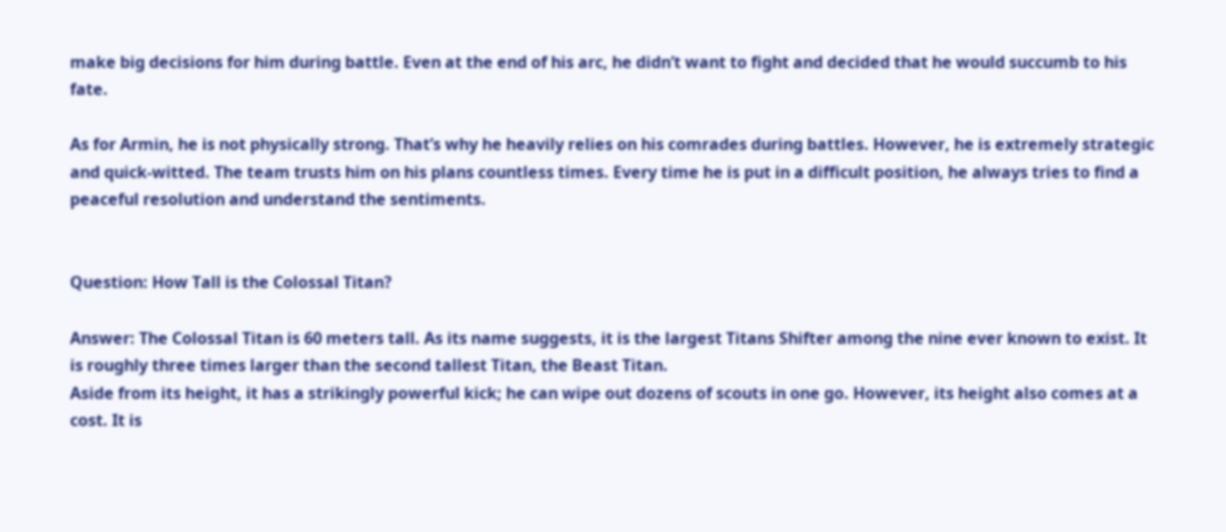make big decisions for him during battle. Even at the end of his arc, he didn’t want to fight and decided that he would succumb to his fate.

As for Armin, he is not physically strong. That’s why he heavily relies on his comrades during battles. However, he is extremely strategic and quick-witted. The team trusts him on his plans countless times. Every time he is put in a difficult position, he always tries to find a peaceful resolution and understand the sentiments.


Question: How Tall is the Colossal Titan?

Answer: The Colossal Titan is 60 meters tall. As its name suggests, it is the largest Titans Shifter among the nine ever known to exist. It is roughly three times larger than the second tallest Titan, the Beast Titan.
Aside from its height, it has a strikingly powerful kick; he can wipe out dozens of scouts in one go. However, its height also comes at a cost. It is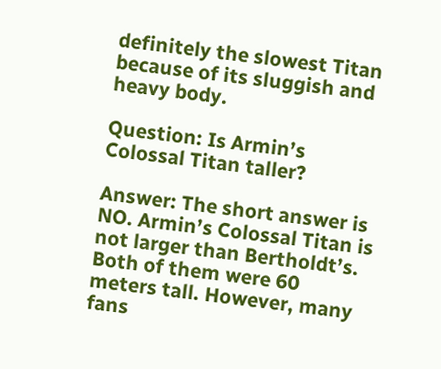definitely the slowest Titan because of its sluggish and heavy body.

Question: Is Armin’s Colossal Titan taller?

Answer: The short answer is NO. Armin’s Colossal Titan is not larger than Bertholdt’s. Both of them were 60 meters tall. However, many fans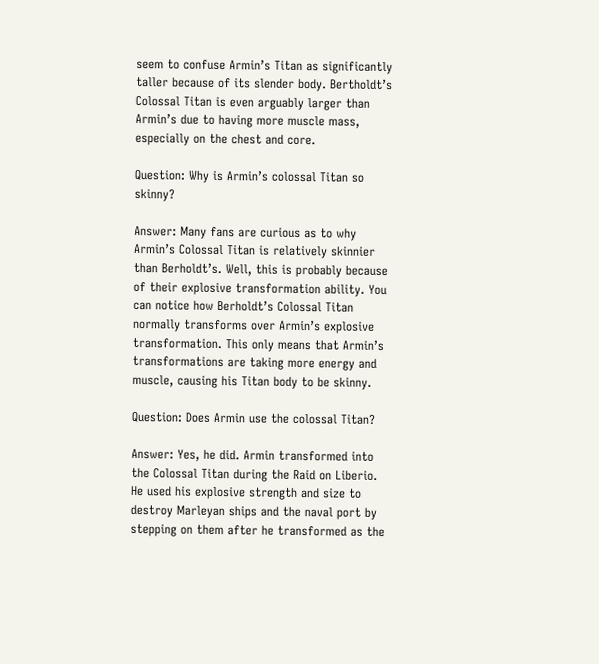seem to confuse Armin’s Titan as significantly taller because of its slender body. Bertholdt’s Colossal Titan is even arguably larger than Armin’s due to having more muscle mass, especially on the chest and core.

Question: Why is Armin’s colossal Titan so skinny?

Answer: Many fans are curious as to why Armin’s Colossal Titan is relatively skinnier than Berholdt’s. Well, this is probably because of their explosive transformation ability. You can notice how Berholdt’s Colossal Titan normally transforms over Armin’s explosive transformation. This only means that Armin’s transformations are taking more energy and muscle, causing his Titan body to be skinny.

Question: Does Armin use the colossal Titan?

Answer: Yes, he did. Armin transformed into the Colossal Titan during the Raid on Liberio. He used his explosive strength and size to destroy Marleyan ships and the naval port by stepping on them after he transformed as the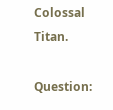Colossal Titan.

Question: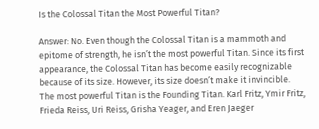Is the Colossal Titan the Most Powerful Titan?

Answer: No. Even though the Colossal Titan is a mammoth and epitome of strength, he isn’t the most powerful Titan. Since its first appearance, the Colossal Titan has become easily recognizable because of its size. However, its size doesn’t make it invincible.
The most powerful Titan is the Founding Titan. Karl Fritz, Ymir Fritz, Frieda Reiss, Uri Reiss, Grisha Yeager, and Eren Jaeger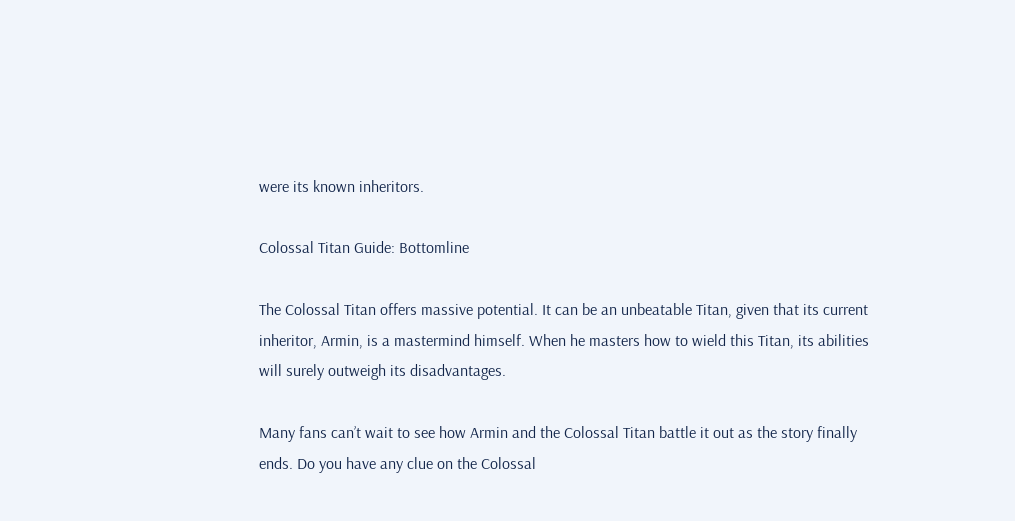were its known inheritors.

Colossal Titan Guide: Bottomline

The Colossal Titan offers massive potential. It can be an unbeatable Titan, given that its current inheritor, Armin, is a mastermind himself. When he masters how to wield this Titan, its abilities will surely outweigh its disadvantages.

Many fans can’t wait to see how Armin and the Colossal Titan battle it out as the story finally ends. Do you have any clue on the Colossal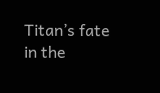Titan’s fate in the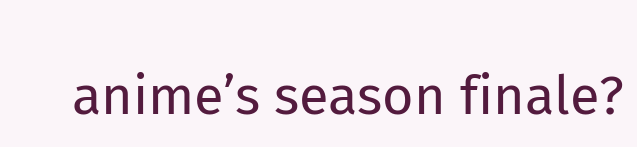anime’s season finale?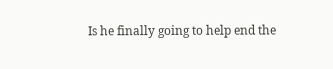Is he finally going to help end the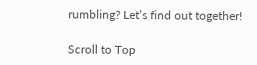rumbling? Let’s find out together!

Scroll to Top